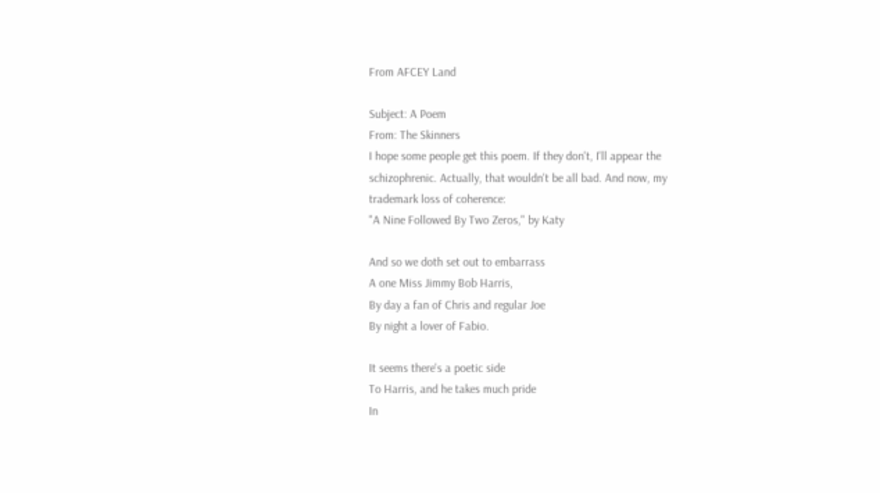From AFCEY Land

Subject: A Poem
From: The Skinners
I hope some people get this poem. If they don't, I'll appear the
schizophrenic. Actually, that wouldn't be all bad. And now, my
trademark loss of coherence:
"A Nine Followed By Two Zeros," by Katy

And so we doth set out to embarrass
A one Miss Jimmy Bob Harris,
By day a fan of Chris and regular Joe
By night a lover of Fabio.

It seems there's a poetic side
To Harris, and he takes much pride
In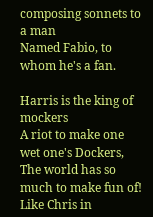composing sonnets to a man
Named Fabio, to whom he's a fan.

Harris is the king of mockers
A riot to make one wet one's Dockers,
The world has so much to make fun of!
Like Chris in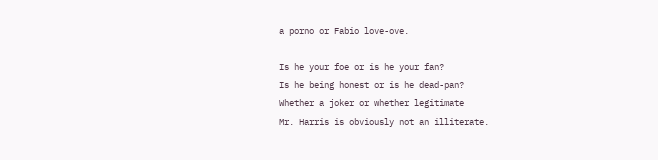a porno or Fabio love-ove.

Is he your foe or is he your fan?
Is he being honest or is he dead-pan?
Whether a joker or whether legitimate
Mr. Harris is obviously not an illiterate.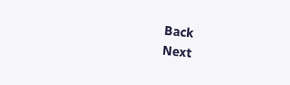Back                                                                              Next